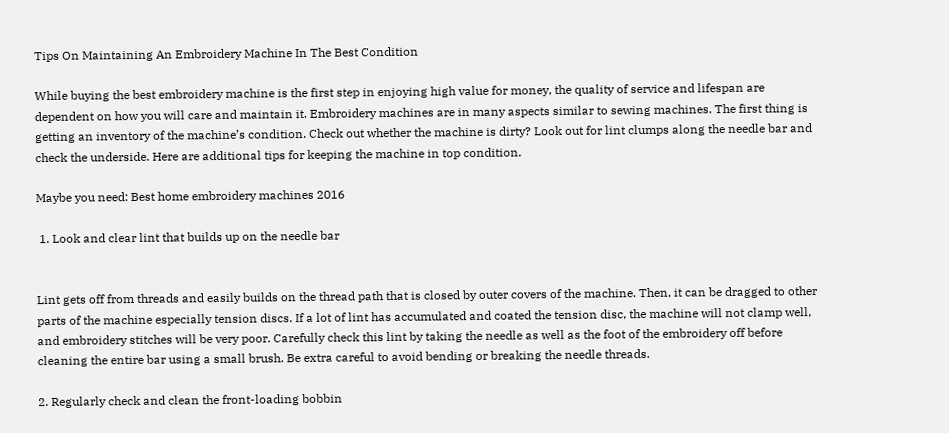Tips On Maintaining An Embroidery Machine In The Best Condition

While buying the best embroidery machine is the first step in enjoying high value for money, the quality of service and lifespan are dependent on how you will care and maintain it. Embroidery machines are in many aspects similar to sewing machines. The first thing is getting an inventory of the machine’s condition. Check out whether the machine is dirty? Look out for lint clumps along the needle bar and check the underside. Here are additional tips for keeping the machine in top condition.

Maybe you need: Best home embroidery machines 2016

 1. Look and clear lint that builds up on the needle bar


Lint gets off from threads and easily builds on the thread path that is closed by outer covers of the machine. Then, it can be dragged to other parts of the machine especially tension discs. If a lot of lint has accumulated and coated the tension disc, the machine will not clamp well, and embroidery stitches will be very poor. Carefully check this lint by taking the needle as well as the foot of the embroidery off before cleaning the entire bar using a small brush. Be extra careful to avoid bending or breaking the needle threads.

2. Regularly check and clean the front-loading bobbin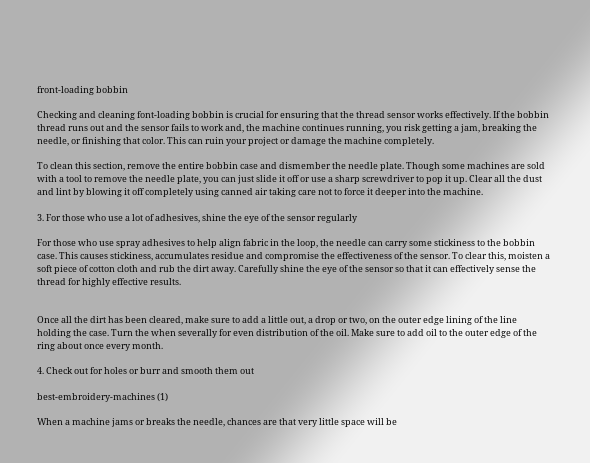front-loading bobbin

Checking and cleaning font-loading bobbin is crucial for ensuring that the thread sensor works effectively. If the bobbin thread runs out and the sensor fails to work and, the machine continues running, you risk getting a jam, breaking the needle, or finishing that color. This can ruin your project or damage the machine completely.

To clean this section, remove the entire bobbin case and dismember the needle plate. Though some machines are sold with a tool to remove the needle plate, you can just slide it off or use a sharp screwdriver to pop it up. Clear all the dust and lint by blowing it off completely using canned air taking care not to force it deeper into the machine.

3. For those who use a lot of adhesives, shine the eye of the sensor regularly

For those who use spray adhesives to help align fabric in the loop, the needle can carry some stickiness to the bobbin case. This causes stickiness, accumulates residue and compromise the effectiveness of the sensor. To clear this, moisten a soft piece of cotton cloth and rub the dirt away. Carefully shine the eye of the sensor so that it can effectively sense the thread for highly effective results.


Once all the dirt has been cleared, make sure to add a little out, a drop or two, on the outer edge lining of the line holding the case. Turn the when severally for even distribution of the oil. Make sure to add oil to the outer edge of the ring about once every month.

4. Check out for holes or burr and smooth them out

best-embroidery-machines (1)

When a machine jams or breaks the needle, chances are that very little space will be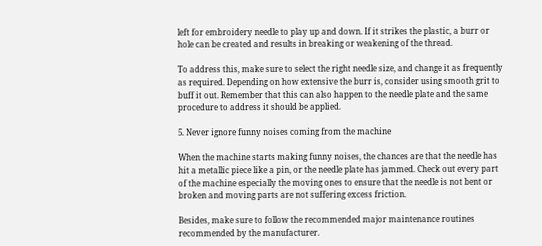left for embroidery needle to play up and down. If it strikes the plastic, a burr or hole can be created and results in breaking or weakening of the thread.

To address this, make sure to select the right needle size, and change it as frequently as required. Depending on how extensive the burr is, consider using smooth grit to buff it out. Remember that this can also happen to the needle plate and the same procedure to address it should be applied.

5. Never ignore funny noises coming from the machine

When the machine starts making funny noises, the chances are that the needle has hit a metallic piece like a pin, or the needle plate has jammed. Check out every part of the machine especially the moving ones to ensure that the needle is not bent or broken and moving parts are not suffering excess friction.

Besides, make sure to follow the recommended major maintenance routines recommended by the manufacturer.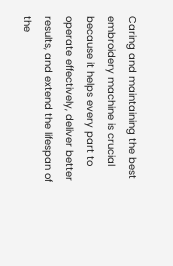Caring and maintaining the best embroidery machine is crucial because it helps every part to operate effectively, deliver better results, and extend the lifespan of the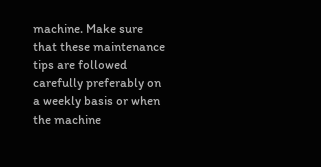machine. Make sure that these maintenance tips are followed carefully preferably on a weekly basis or when the machine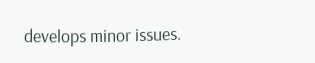develops minor issues.